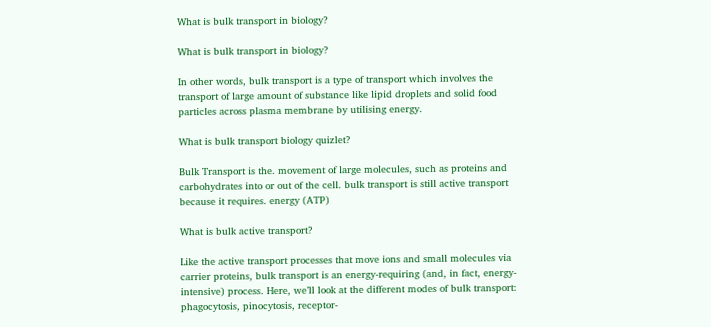What is bulk transport in biology?

What is bulk transport in biology?

In other words, bulk transport is a type of transport which involves the transport of large amount of substance like lipid droplets and solid food particles across plasma membrane by utilising energy.

What is bulk transport biology quizlet?

Bulk Transport is the. movement of large molecules, such as proteins and carbohydrates into or out of the cell. bulk transport is still active transport because it requires. energy (ATP)

What is bulk active transport?

Like the active transport processes that move ions and small molecules via carrier proteins, bulk transport is an energy-requiring (and, in fact, energy-intensive) process. Here, we’ll look at the different modes of bulk transport: phagocytosis, pinocytosis, receptor-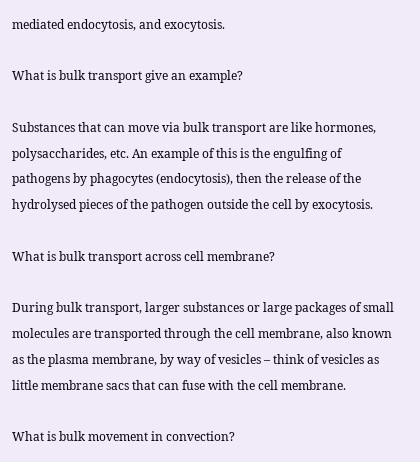mediated endocytosis, and exocytosis.

What is bulk transport give an example?

Substances that can move via bulk transport are like hormones, polysaccharides, etc. An example of this is the engulfing of pathogens by phagocytes (endocytosis), then the release of the hydrolysed pieces of the pathogen outside the cell by exocytosis.

What is bulk transport across cell membrane?

During bulk transport, larger substances or large packages of small molecules are transported through the cell membrane, also known as the plasma membrane, by way of vesicles – think of vesicles as little membrane sacs that can fuse with the cell membrane.

What is bulk movement in convection?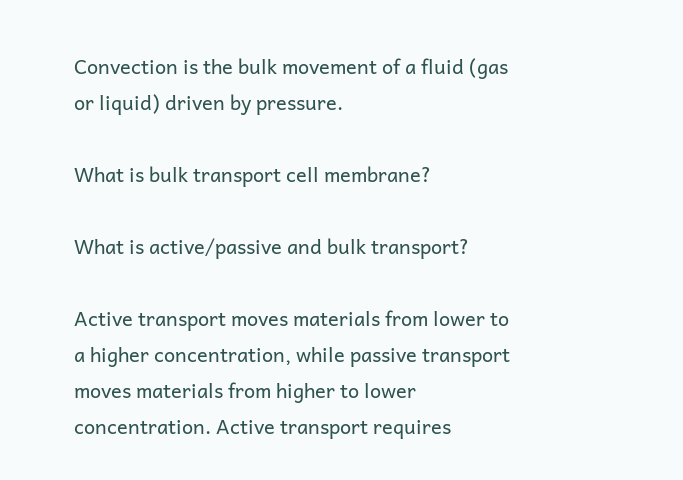Convection is the bulk movement of a fluid (gas or liquid) driven by pressure.

What is bulk transport cell membrane?

What is active/passive and bulk transport?

Active transport moves materials from lower to a higher concentration, while passive transport moves materials from higher to lower concentration. Active transport requires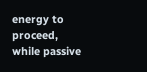energy to proceed, while passive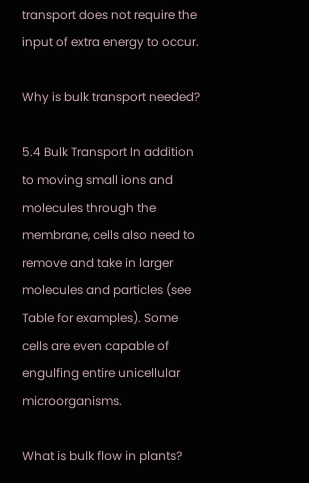transport does not require the input of extra energy to occur.

Why is bulk transport needed?

5.4 Bulk Transport In addition to moving small ions and molecules through the membrane, cells also need to remove and take in larger molecules and particles (see Table for examples). Some cells are even capable of engulfing entire unicellular microorganisms.

What is bulk flow in plants?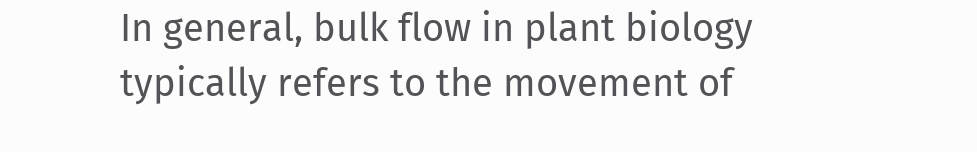In general, bulk flow in plant biology typically refers to the movement of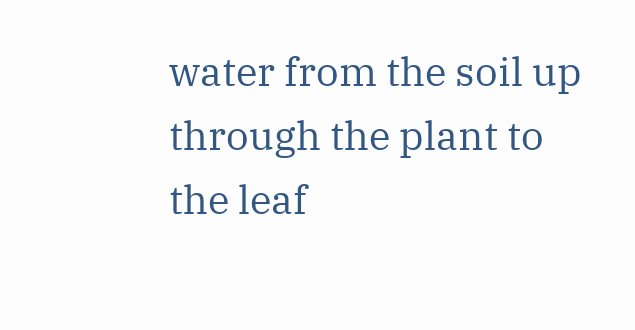water from the soil up through the plant to the leaf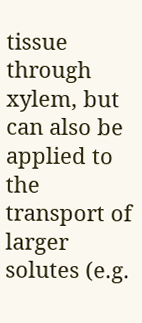tissue through xylem, but can also be applied to the transport of larger solutes (e.g.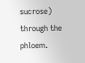sucrose) through the phloem.